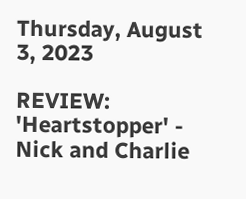Thursday, August 3, 2023

REVIEW: 'Heartstopper' - Nick and Charlie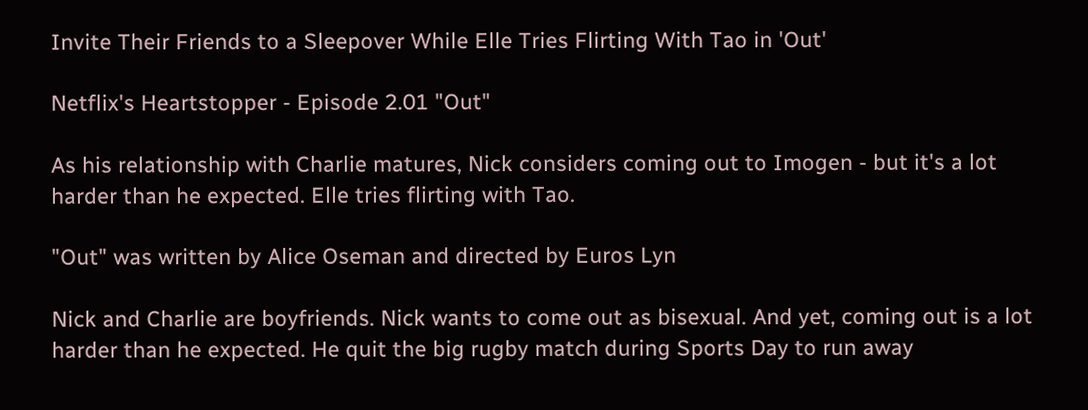Invite Their Friends to a Sleepover While Elle Tries Flirting With Tao in 'Out'

Netflix's Heartstopper - Episode 2.01 "Out"

As his relationship with Charlie matures, Nick considers coming out to Imogen - but it's a lot harder than he expected. Elle tries flirting with Tao.

"Out" was written by Alice Oseman and directed by Euros Lyn

Nick and Charlie are boyfriends. Nick wants to come out as bisexual. And yet, coming out is a lot harder than he expected. He quit the big rugby match during Sports Day to run away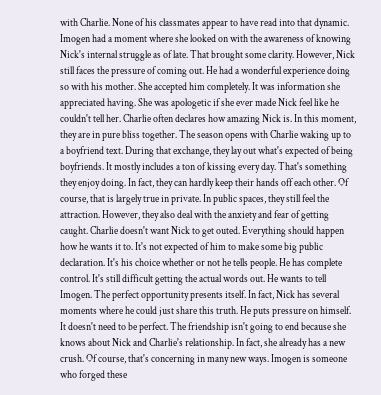with Charlie. None of his classmates appear to have read into that dynamic. Imogen had a moment where she looked on with the awareness of knowing Nick's internal struggle as of late. That brought some clarity. However, Nick still faces the pressure of coming out. He had a wonderful experience doing so with his mother. She accepted him completely. It was information she appreciated having. She was apologetic if she ever made Nick feel like he couldn't tell her. Charlie often declares how amazing Nick is. In this moment, they are in pure bliss together. The season opens with Charlie waking up to a boyfriend text. During that exchange, they lay out what's expected of being boyfriends. It mostly includes a ton of kissing every day. That's something they enjoy doing. In fact, they can hardly keep their hands off each other. Of course, that is largely true in private. In public spaces, they still feel the attraction. However, they also deal with the anxiety and fear of getting caught. Charlie doesn't want Nick to get outed. Everything should happen how he wants it to. It's not expected of him to make some big public declaration. It's his choice whether or not he tells people. He has complete control. It's still difficult getting the actual words out. He wants to tell Imogen. The perfect opportunity presents itself. In fact, Nick has several moments where he could just share this truth. He puts pressure on himself. It doesn't need to be perfect. The friendship isn't going to end because she knows about Nick and Charlie's relationship. In fact, she already has a new crush. Of course, that's concerning in many new ways. Imogen is someone who forged these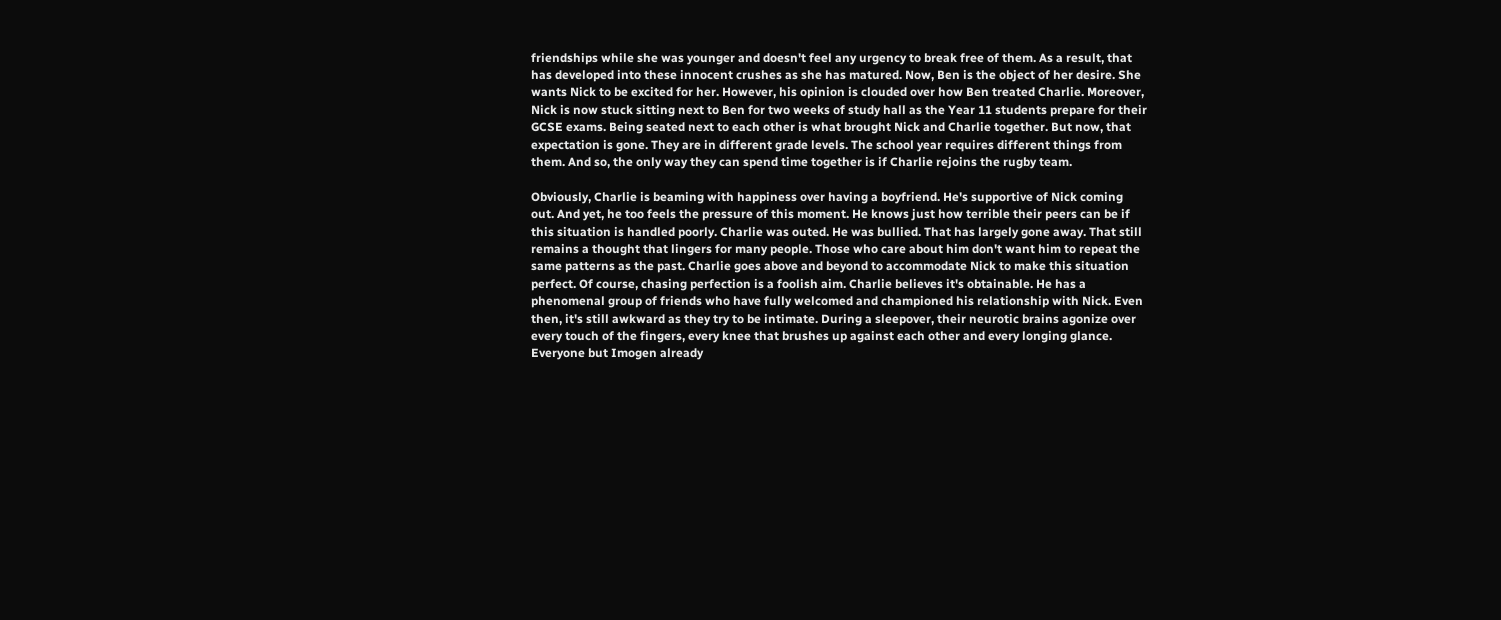friendships while she was younger and doesn't feel any urgency to break free of them. As a result, that has developed into these innocent crushes as she has matured. Now, Ben is the object of her desire. She wants Nick to be excited for her. However, his opinion is clouded over how Ben treated Charlie. Moreover, Nick is now stuck sitting next to Ben for two weeks of study hall as the Year 11 students prepare for their GCSE exams. Being seated next to each other is what brought Nick and Charlie together. But now, that expectation is gone. They are in different grade levels. The school year requires different things from them. And so, the only way they can spend time together is if Charlie rejoins the rugby team.

Obviously, Charlie is beaming with happiness over having a boyfriend. He's supportive of Nick coming out. And yet, he too feels the pressure of this moment. He knows just how terrible their peers can be if this situation is handled poorly. Charlie was outed. He was bullied. That has largely gone away. That still remains a thought that lingers for many people. Those who care about him don't want him to repeat the same patterns as the past. Charlie goes above and beyond to accommodate Nick to make this situation perfect. Of course, chasing perfection is a foolish aim. Charlie believes it's obtainable. He has a phenomenal group of friends who have fully welcomed and championed his relationship with Nick. Even then, it's still awkward as they try to be intimate. During a sleepover, their neurotic brains agonize over every touch of the fingers, every knee that brushes up against each other and every longing glance. Everyone but Imogen already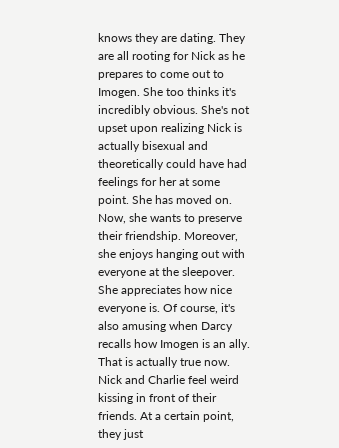knows they are dating. They are all rooting for Nick as he prepares to come out to Imogen. She too thinks it's incredibly obvious. She's not upset upon realizing Nick is actually bisexual and theoretically could have had feelings for her at some point. She has moved on. Now, she wants to preserve their friendship. Moreover, she enjoys hanging out with everyone at the sleepover. She appreciates how nice everyone is. Of course, it's also amusing when Darcy recalls how Imogen is an ally. That is actually true now. Nick and Charlie feel weird kissing in front of their friends. At a certain point, they just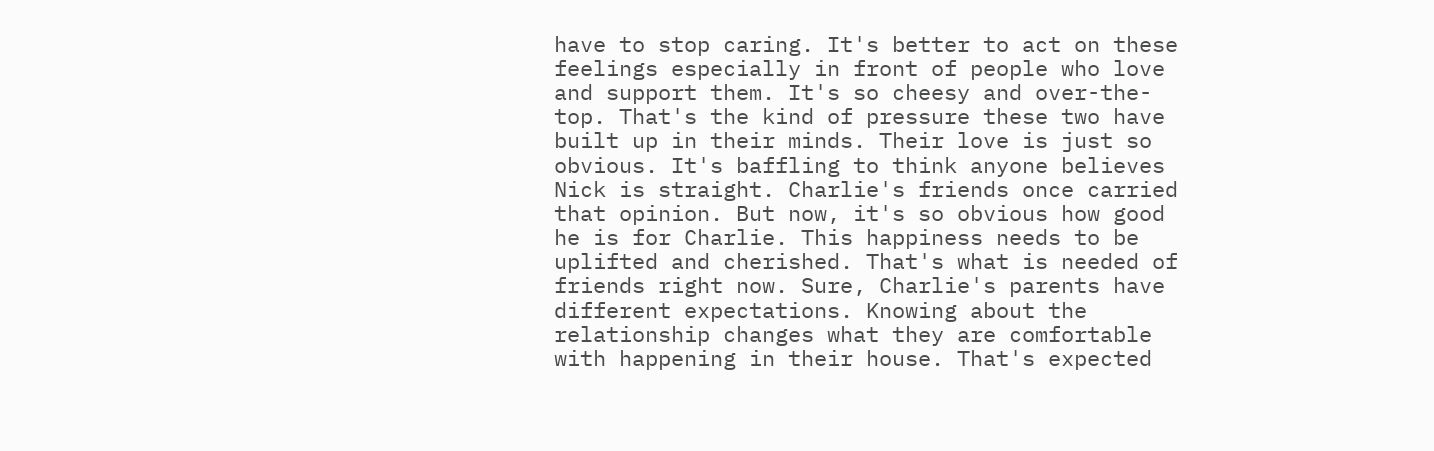have to stop caring. It's better to act on these feelings especially in front of people who love and support them. It's so cheesy and over-the-top. That's the kind of pressure these two have built up in their minds. Their love is just so obvious. It's baffling to think anyone believes Nick is straight. Charlie's friends once carried that opinion. But now, it's so obvious how good he is for Charlie. This happiness needs to be uplifted and cherished. That's what is needed of friends right now. Sure, Charlie's parents have different expectations. Knowing about the relationship changes what they are comfortable with happening in their house. That's expected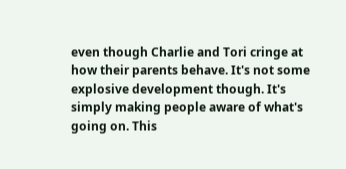even though Charlie and Tori cringe at how their parents behave. It's not some explosive development though. It's simply making people aware of what's going on. This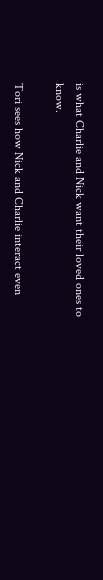is what Charlie and Nick want their loved ones to know.

Tori sees how Nick and Charlie interact even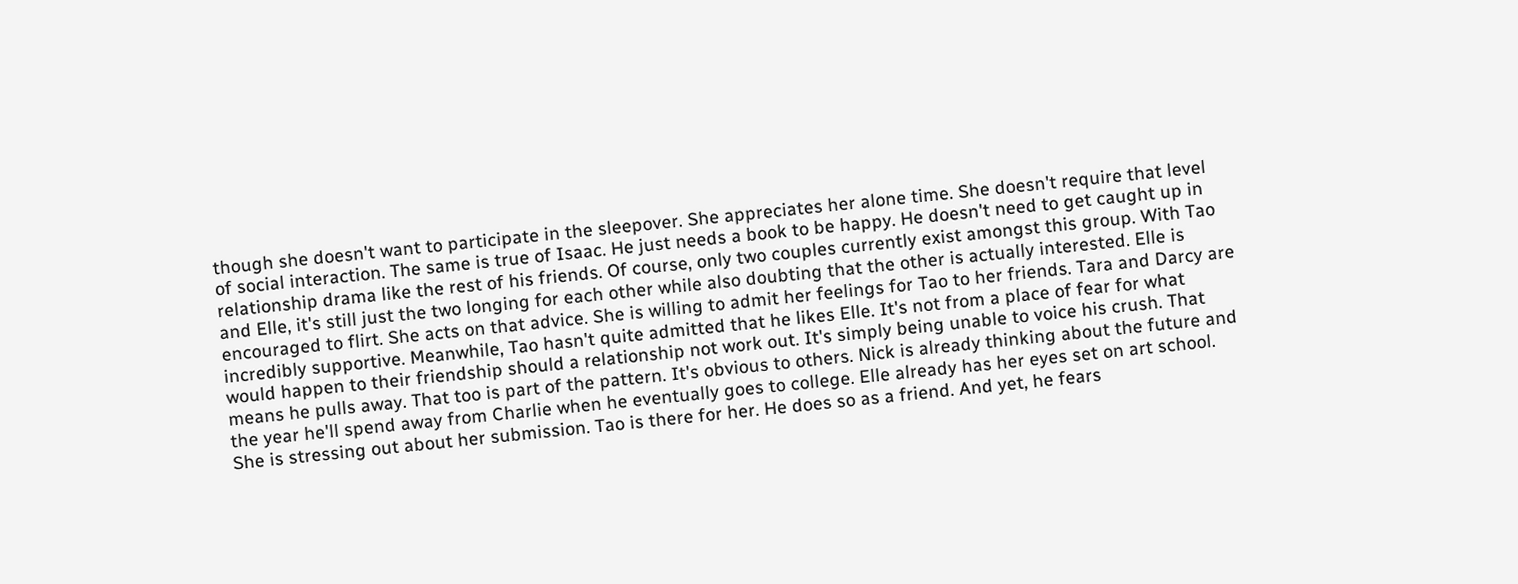though she doesn't want to participate in the sleepover. She appreciates her alone time. She doesn't require that level of social interaction. The same is true of Isaac. He just needs a book to be happy. He doesn't need to get caught up in relationship drama like the rest of his friends. Of course, only two couples currently exist amongst this group. With Tao and Elle, it's still just the two longing for each other while also doubting that the other is actually interested. Elle is encouraged to flirt. She acts on that advice. She is willing to admit her feelings for Tao to her friends. Tara and Darcy are incredibly supportive. Meanwhile, Tao hasn't quite admitted that he likes Elle. It's not from a place of fear for what would happen to their friendship should a relationship not work out. It's simply being unable to voice his crush. That means he pulls away. That too is part of the pattern. It's obvious to others. Nick is already thinking about the future and the year he'll spend away from Charlie when he eventually goes to college. Elle already has her eyes set on art school. She is stressing out about her submission. Tao is there for her. He does so as a friend. And yet, he fears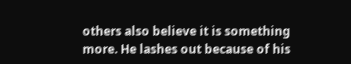others also believe it is something more. He lashes out because of his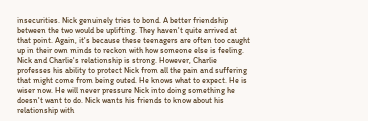insecurities. Nick genuinely tries to bond. A better friendship between the two would be uplifting. They haven't quite arrived at that point. Again, it's because these teenagers are often too caught up in their own minds to reckon with how someone else is feeling. Nick and Charlie's relationship is strong. However, Charlie professes his ability to protect Nick from all the pain and suffering that might come from being outed. He knows what to expect. He is wiser now. He will never pressure Nick into doing something he doesn't want to do. Nick wants his friends to know about his relationship with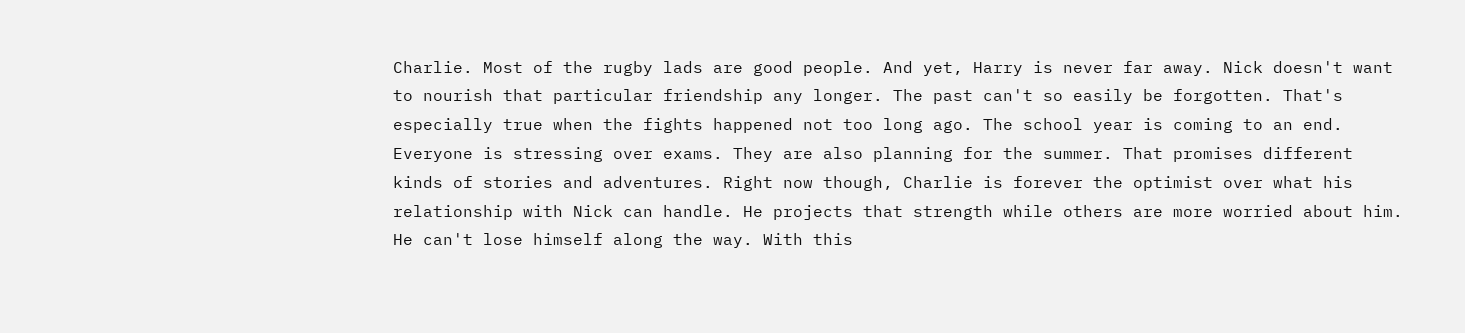Charlie. Most of the rugby lads are good people. And yet, Harry is never far away. Nick doesn't want to nourish that particular friendship any longer. The past can't so easily be forgotten. That's especially true when the fights happened not too long ago. The school year is coming to an end. Everyone is stressing over exams. They are also planning for the summer. That promises different kinds of stories and adventures. Right now though, Charlie is forever the optimist over what his relationship with Nick can handle. He projects that strength while others are more worried about him. He can't lose himself along the way. With this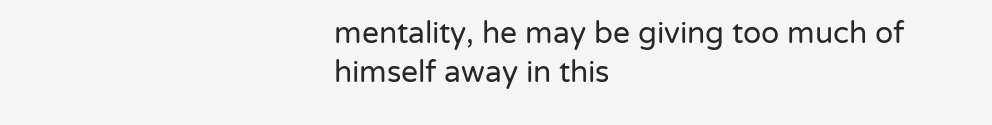mentality, he may be giving too much of himself away in this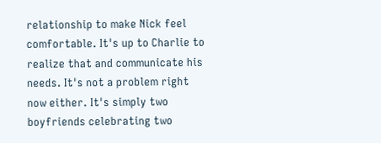relationship to make Nick feel comfortable. It's up to Charlie to realize that and communicate his needs. It's not a problem right now either. It's simply two boyfriends celebrating two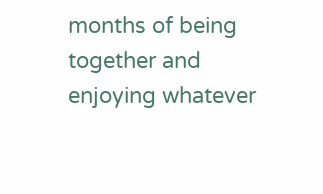months of being together and enjoying whatever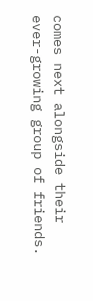comes next alongside their ever-growing group of friends.